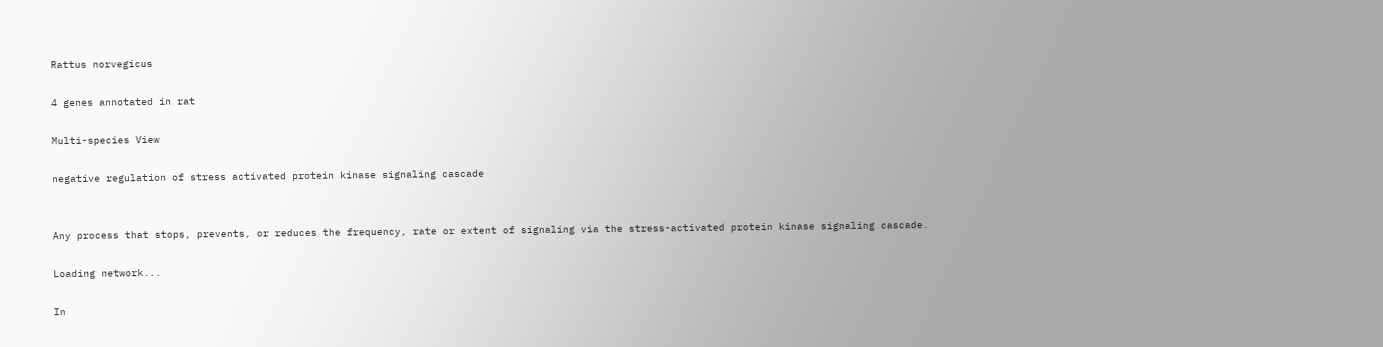Rattus norvegicus

4 genes annotated in rat

Multi-species View

negative regulation of stress activated protein kinase signaling cascade


Any process that stops, prevents, or reduces the frequency, rate or extent of signaling via the stress-activated protein kinase signaling cascade.

Loading network...

In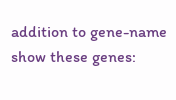addition to gene-name show these genes: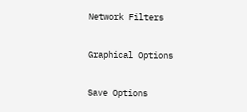Network Filters

Graphical Options

Save Options